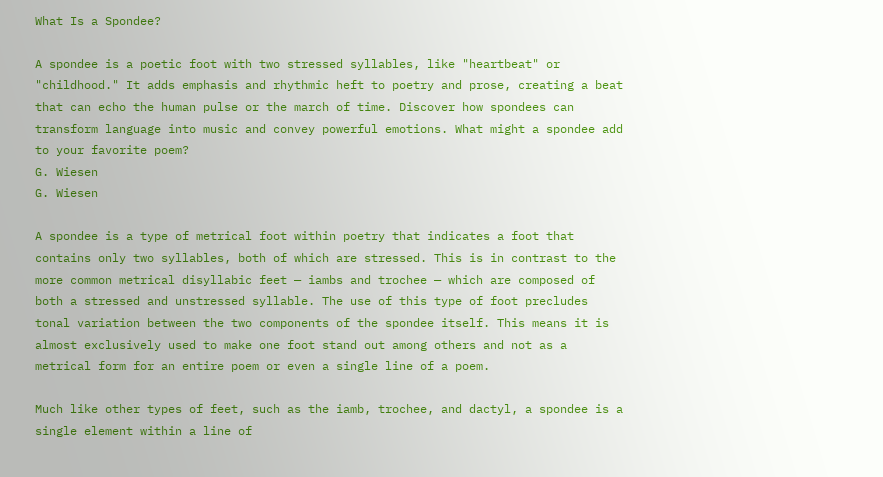What Is a Spondee?

A spondee is a poetic foot with two stressed syllables, like "heartbeat" or "childhood." It adds emphasis and rhythmic heft to poetry and prose, creating a beat that can echo the human pulse or the march of time. Discover how spondees can transform language into music and convey powerful emotions. What might a spondee add to your favorite poem?
G. Wiesen
G. Wiesen

A spondee is a type of metrical foot within poetry that indicates a foot that contains only two syllables, both of which are stressed. This is in contrast to the more common metrical disyllabic feet — iambs and trochee — which are composed of both a stressed and unstressed syllable. The use of this type of foot precludes tonal variation between the two components of the spondee itself. This means it is almost exclusively used to make one foot stand out among others and not as a metrical form for an entire poem or even a single line of a poem.

Much like other types of feet, such as the iamb, trochee, and dactyl, a spondee is a single element within a line of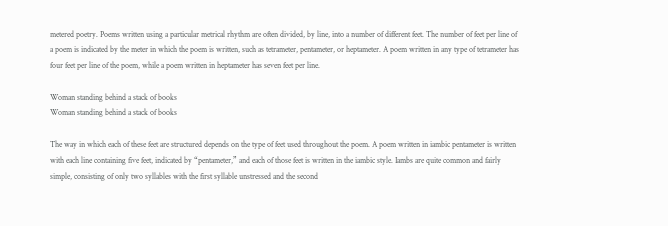metered poetry. Poems written using a particular metrical rhythm are often divided, by line, into a number of different feet. The number of feet per line of a poem is indicated by the meter in which the poem is written, such as tetrameter, pentameter, or heptameter. A poem written in any type of tetrameter has four feet per line of the poem, while a poem written in heptameter has seven feet per line.

Woman standing behind a stack of books
Woman standing behind a stack of books

The way in which each of these feet are structured depends on the type of feet used throughout the poem. A poem written in iambic pentameter is written with each line containing five feet, indicated by “pentameter,” and each of those feet is written in the iambic style. Iambs are quite common and fairly simple, consisting of only two syllables with the first syllable unstressed and the second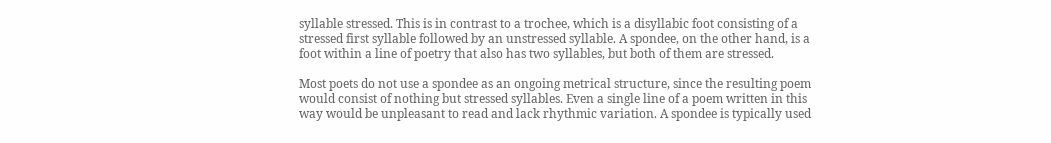syllable stressed. This is in contrast to a trochee, which is a disyllabic foot consisting of a stressed first syllable followed by an unstressed syllable. A spondee, on the other hand, is a foot within a line of poetry that also has two syllables, but both of them are stressed.

Most poets do not use a spondee as an ongoing metrical structure, since the resulting poem would consist of nothing but stressed syllables. Even a single line of a poem written in this way would be unpleasant to read and lack rhythmic variation. A spondee is typically used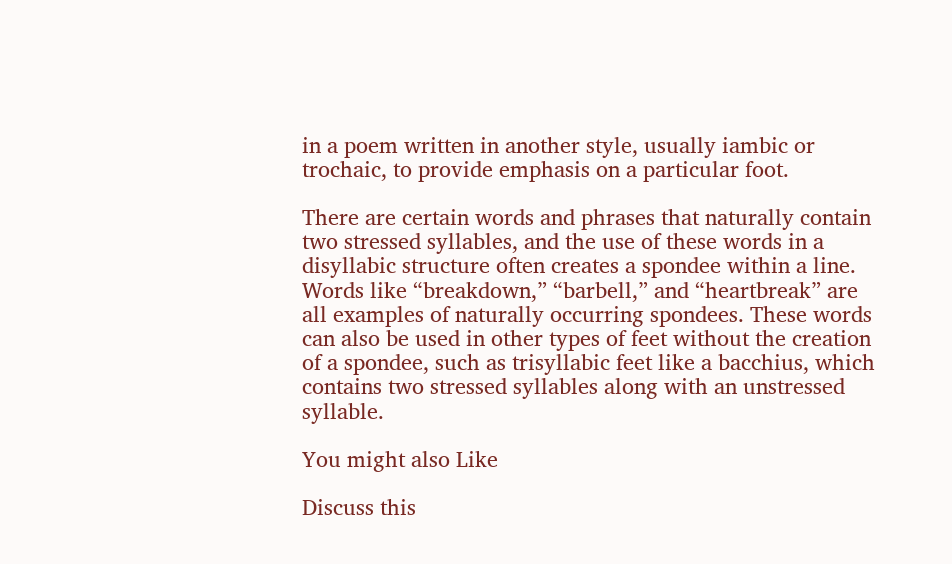in a poem written in another style, usually iambic or trochaic, to provide emphasis on a particular foot.

There are certain words and phrases that naturally contain two stressed syllables, and the use of these words in a disyllabic structure often creates a spondee within a line. Words like “breakdown,” “barbell,” and “heartbreak” are all examples of naturally occurring spondees. These words can also be used in other types of feet without the creation of a spondee, such as trisyllabic feet like a bacchius, which contains two stressed syllables along with an unstressed syllable.

You might also Like

Discuss this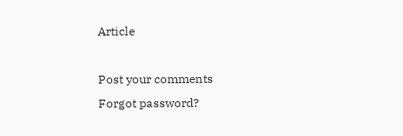Article

Post your comments
Forgot password?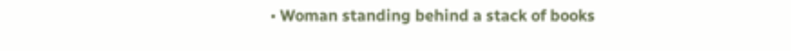• Woman standing behind a stack of books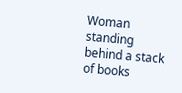Woman standing behind a stack of books